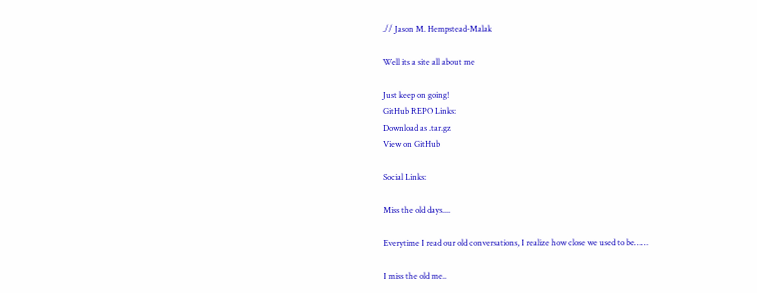.// Jason M. Hempstead-Malak

Well its a site all about me

Just keep on going!
GitHub REPO Links:
Download as .tar.gz
View on GitHub

Social Links:

Miss the old days....

Everytime I read our old conversations, I realize how close we used to be……

I miss the old me..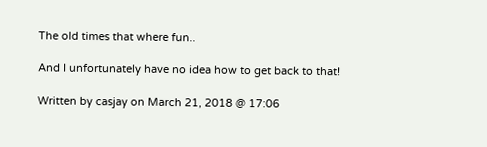The old times that where fun..

And I unfortunately have no idea how to get back to that!

Written by casjay on March 21, 2018 @ 17:06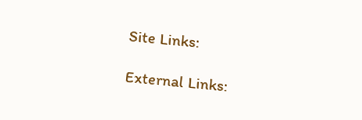Site Links:

External Links: